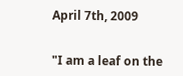April 7th, 2009


"I am a leaf on the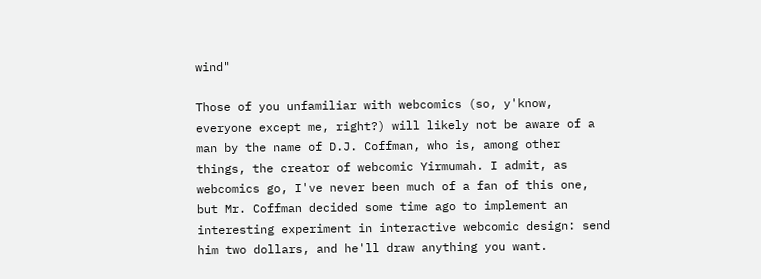wind"

Those of you unfamiliar with webcomics (so, y'know, everyone except me, right?) will likely not be aware of a man by the name of D.J. Coffman, who is, among other things, the creator of webcomic Yirmumah. I admit, as webcomics go, I've never been much of a fan of this one, but Mr. Coffman decided some time ago to implement an interesting experiment in interactive webcomic design: send him two dollars, and he'll draw anything you want.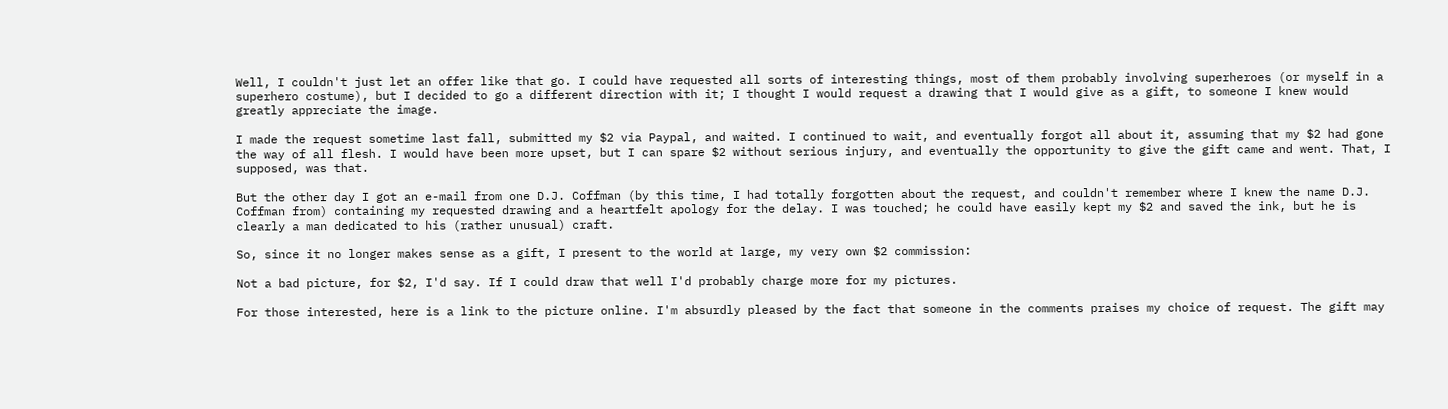Well, I couldn't just let an offer like that go. I could have requested all sorts of interesting things, most of them probably involving superheroes (or myself in a superhero costume), but I decided to go a different direction with it; I thought I would request a drawing that I would give as a gift, to someone I knew would greatly appreciate the image.

I made the request sometime last fall, submitted my $2 via Paypal, and waited. I continued to wait, and eventually forgot all about it, assuming that my $2 had gone the way of all flesh. I would have been more upset, but I can spare $2 without serious injury, and eventually the opportunity to give the gift came and went. That, I supposed, was that.

But the other day I got an e-mail from one D.J. Coffman (by this time, I had totally forgotten about the request, and couldn't remember where I knew the name D.J. Coffman from) containing my requested drawing and a heartfelt apology for the delay. I was touched; he could have easily kept my $2 and saved the ink, but he is clearly a man dedicated to his (rather unusual) craft.

So, since it no longer makes sense as a gift, I present to the world at large, my very own $2 commission:

Not a bad picture, for $2, I'd say. If I could draw that well I'd probably charge more for my pictures.

For those interested, here is a link to the picture online. I'm absurdly pleased by the fact that someone in the comments praises my choice of request. The gift may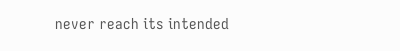never reach its intended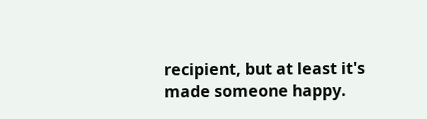recipient, but at least it's made someone happy.